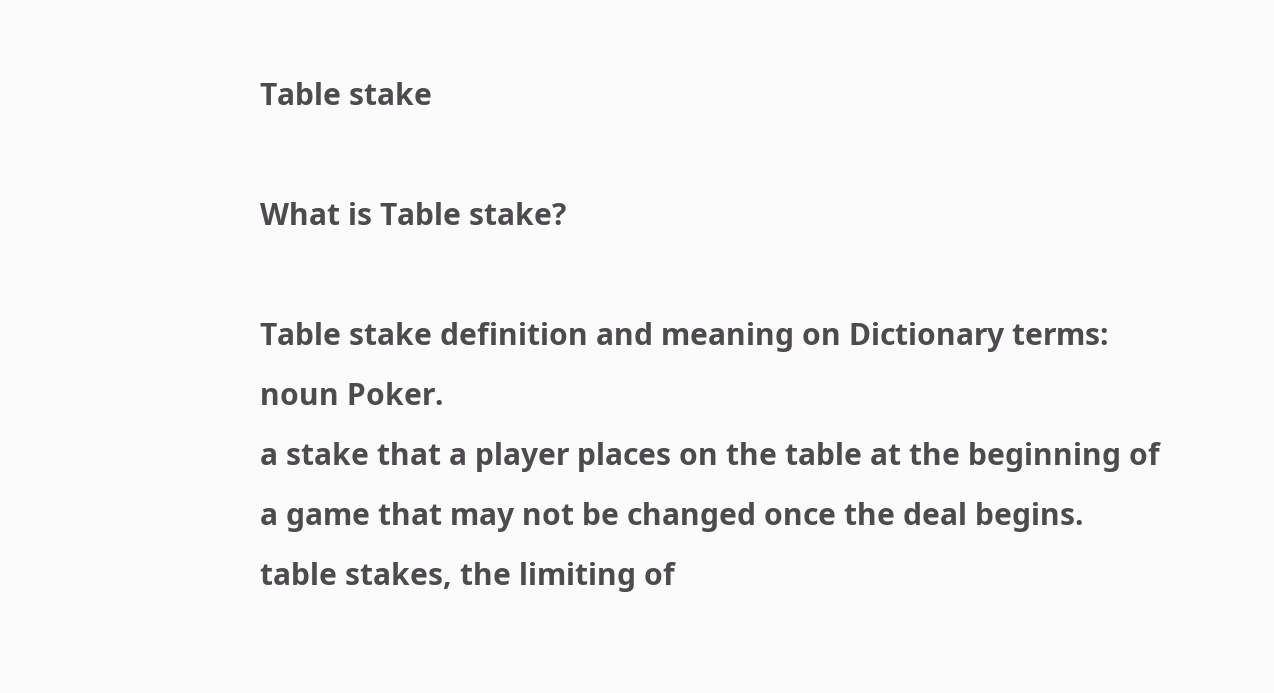Table stake

What is Table stake?

Table stake definition and meaning on Dictionary terms:
noun Poker.
a stake that a player places on the table at the beginning of a game that may not be changed once the deal begins.
table stakes, the limiting of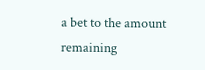a bet to the amount remaining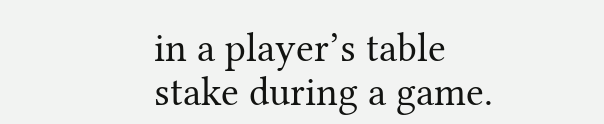in a player’s table stake during a game.